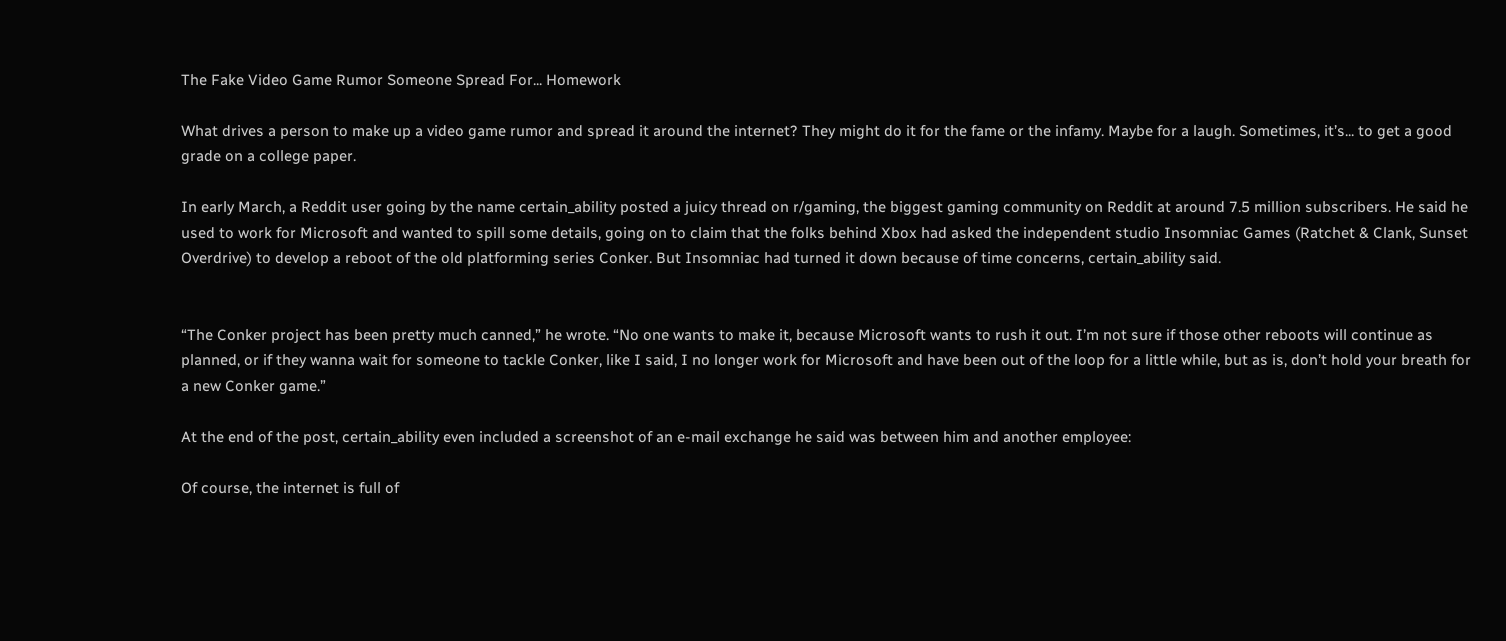The Fake Video Game Rumor Someone Spread For... Homework

What drives a person to make up a video game rumor and spread it around the internet? They might do it for the fame or the infamy. Maybe for a laugh. Sometimes, it’s... to get a good grade on a college paper.

In early March, a Reddit user going by the name certain_ability posted a juicy thread on r/gaming, the biggest gaming community on Reddit at around 7.5 million subscribers. He said he used to work for Microsoft and wanted to spill some details, going on to claim that the folks behind Xbox had asked the independent studio Insomniac Games (Ratchet & Clank, Sunset Overdrive) to develop a reboot of the old platforming series Conker. But Insomniac had turned it down because of time concerns, certain_ability said.


“The Conker project has been pretty much canned,” he wrote. “No one wants to make it, because Microsoft wants to rush it out. I’m not sure if those other reboots will continue as planned, or if they wanna wait for someone to tackle Conker, like I said, I no longer work for Microsoft and have been out of the loop for a little while, but as is, don’t hold your breath for a new Conker game.”

At the end of the post, certain_ability even included a screenshot of an e-mail exchange he said was between him and another employee:

Of course, the internet is full of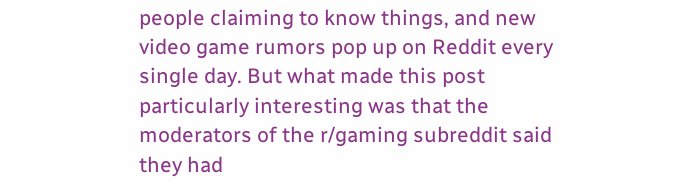people claiming to know things, and new video game rumors pop up on Reddit every single day. But what made this post particularly interesting was that the moderators of the r/gaming subreddit said they had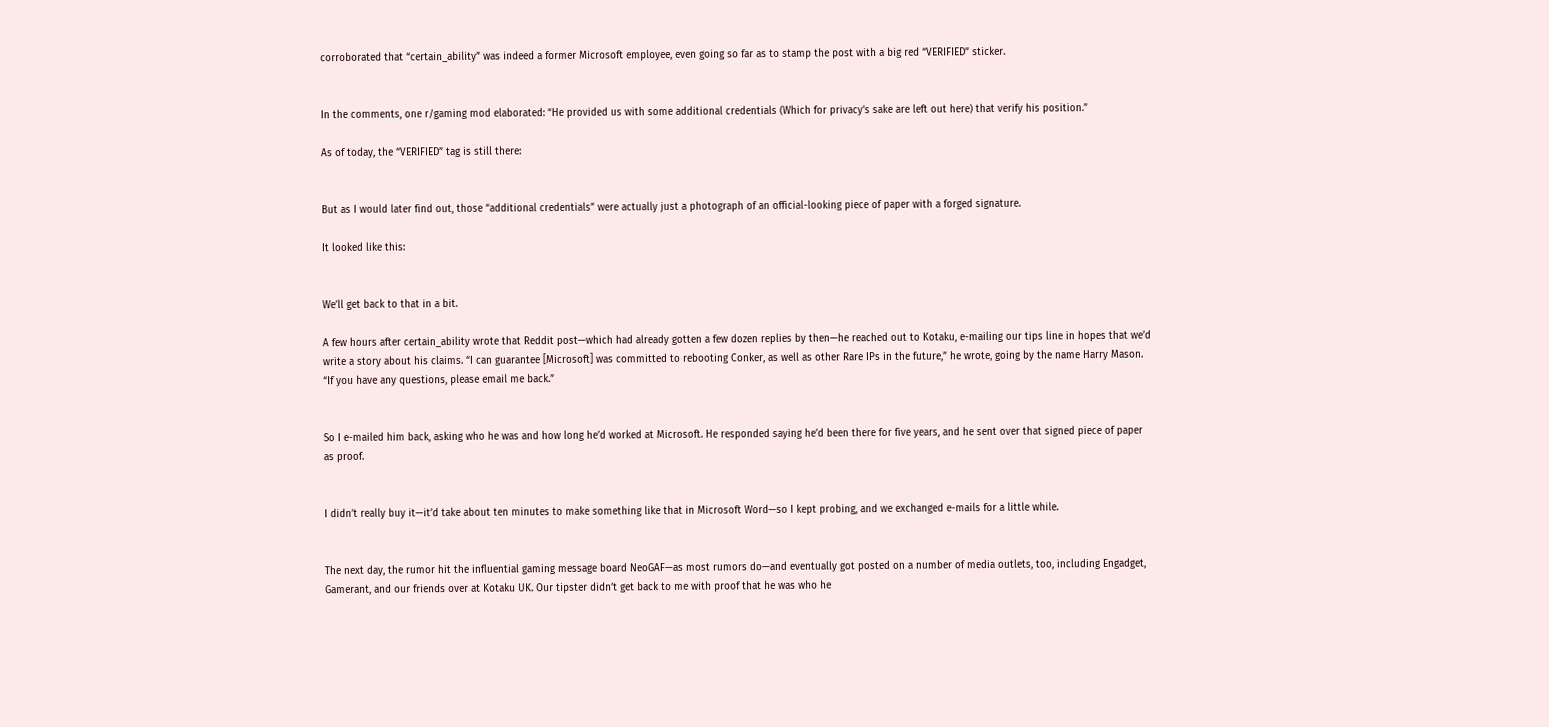corroborated that “certain_ability” was indeed a former Microsoft employee, even going so far as to stamp the post with a big red “VERIFIED” sticker.


In the comments, one r/gaming mod elaborated: “He provided us with some additional credentials (Which for privacy’s sake are left out here) that verify his position.”

As of today, the “VERIFIED” tag is still there:


But as I would later find out, those “additional credentials” were actually just a photograph of an official-looking piece of paper with a forged signature.

It looked like this:


We’ll get back to that in a bit.

A few hours after certain_ability wrote that Reddit post—which had already gotten a few dozen replies by then—he reached out to Kotaku, e-mailing our tips line in hopes that we’d write a story about his claims. “I can guarantee [Microsoft] was committed to rebooting Conker, as well as other Rare IPs in the future,” he wrote, going by the name Harry Mason. “If you have any questions, please email me back.”


So I e-mailed him back, asking who he was and how long he’d worked at Microsoft. He responded saying he’d been there for five years, and he sent over that signed piece of paper as proof.


I didn’t really buy it—it’d take about ten minutes to make something like that in Microsoft Word—so I kept probing, and we exchanged e-mails for a little while.


The next day, the rumor hit the influential gaming message board NeoGAF—as most rumors do—and eventually got posted on a number of media outlets, too, including Engadget, Gamerant, and our friends over at Kotaku UK. Our tipster didn’t get back to me with proof that he was who he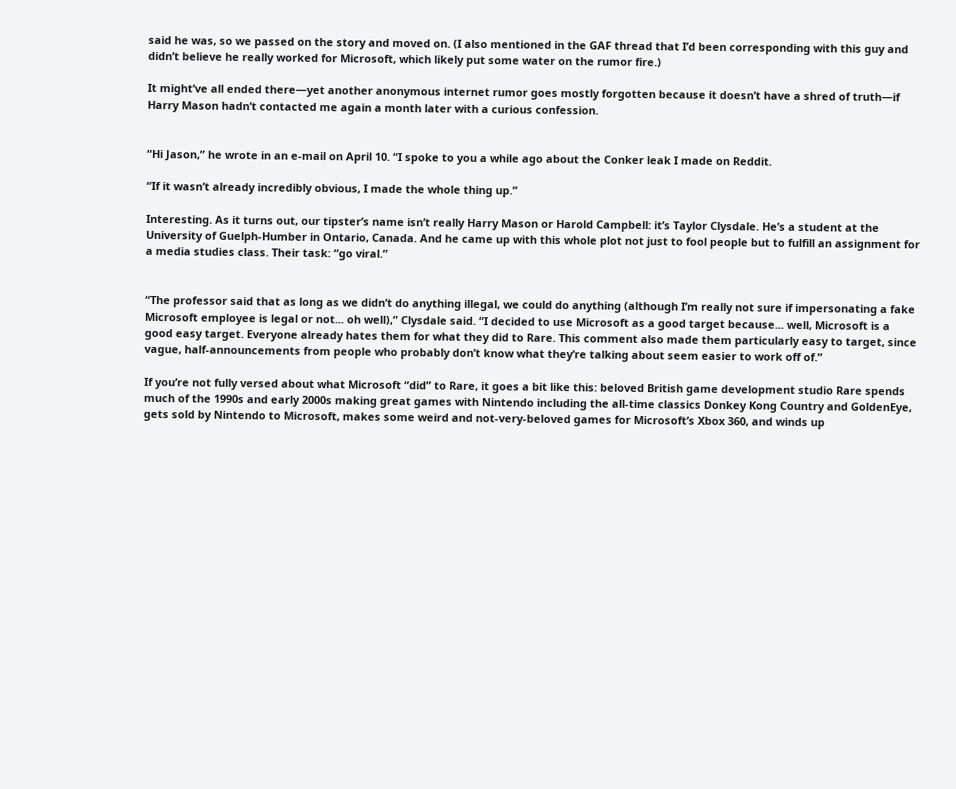said he was, so we passed on the story and moved on. (I also mentioned in the GAF thread that I’d been corresponding with this guy and didn’t believe he really worked for Microsoft, which likely put some water on the rumor fire.)

It might’ve all ended there—yet another anonymous internet rumor goes mostly forgotten because it doesn’t have a shred of truth—if Harry Mason hadn’t contacted me again a month later with a curious confession.


“Hi Jason,” he wrote in an e-mail on April 10. “I spoke to you a while ago about the Conker leak I made on Reddit.

“If it wasn’t already incredibly obvious, I made the whole thing up.”

Interesting. As it turns out, our tipster’s name isn’t really Harry Mason or Harold Campbell: it’s Taylor Clysdale. He’s a student at the University of Guelph-Humber in Ontario, Canada. And he came up with this whole plot not just to fool people but to fulfill an assignment for a media studies class. Their task: “go viral.”


“The professor said that as long as we didn’t do anything illegal, we could do anything (although I’m really not sure if impersonating a fake Microsoft employee is legal or not... oh well),” Clysdale said. “I decided to use Microsoft as a good target because... well, Microsoft is a good easy target. Everyone already hates them for what they did to Rare. This comment also made them particularly easy to target, since vague, half-announcements from people who probably don’t know what they’re talking about seem easier to work off of.”

If you’re not fully versed about what Microsoft “did” to Rare, it goes a bit like this: beloved British game development studio Rare spends much of the 1990s and early 2000s making great games with Nintendo including the all-time classics Donkey Kong Country and GoldenEye, gets sold by Nintendo to Microsoft, makes some weird and not-very-beloved games for Microsoft’s Xbox 360, and winds up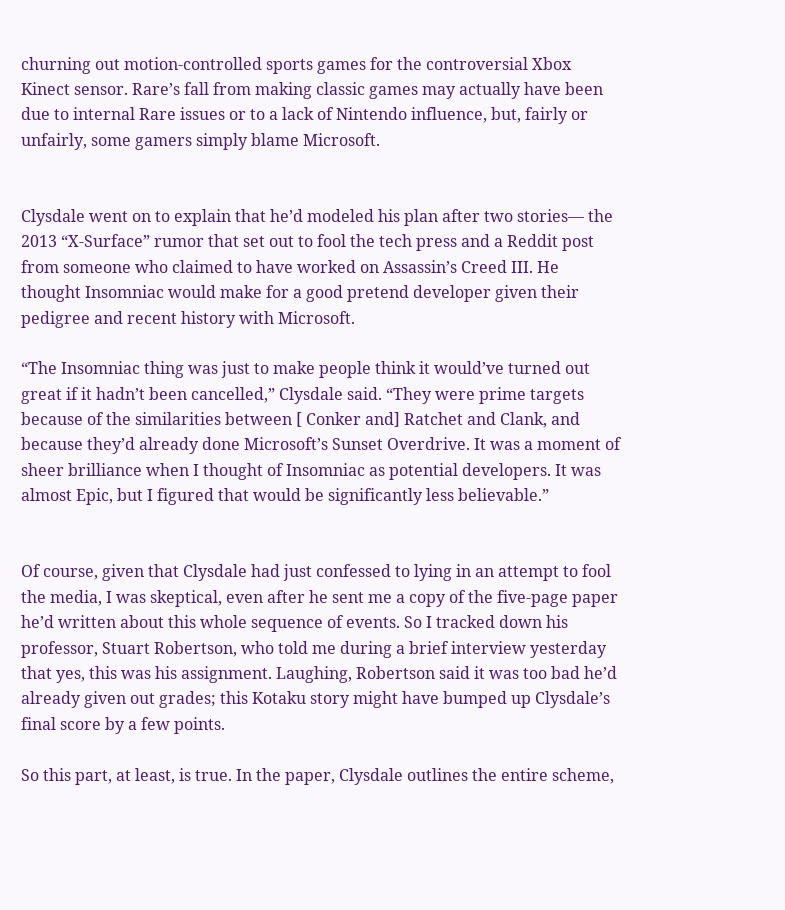churning out motion-controlled sports games for the controversial Xbox Kinect sensor. Rare’s fall from making classic games may actually have been due to internal Rare issues or to a lack of Nintendo influence, but, fairly or unfairly, some gamers simply blame Microsoft.


Clysdale went on to explain that he’d modeled his plan after two stories— the 2013 “X-Surface” rumor that set out to fool the tech press and a Reddit post from someone who claimed to have worked on Assassin’s Creed III. He thought Insomniac would make for a good pretend developer given their pedigree and recent history with Microsoft.

“The Insomniac thing was just to make people think it would’ve turned out great if it hadn’t been cancelled,” Clysdale said. “They were prime targets because of the similarities between [ Conker and] Ratchet and Clank, and because they’d already done Microsoft’s Sunset Overdrive. It was a moment of sheer brilliance when I thought of Insomniac as potential developers. It was almost Epic, but I figured that would be significantly less believable.”


Of course, given that Clysdale had just confessed to lying in an attempt to fool the media, I was skeptical, even after he sent me a copy of the five-page paper he’d written about this whole sequence of events. So I tracked down his professor, Stuart Robertson, who told me during a brief interview yesterday that yes, this was his assignment. Laughing, Robertson said it was too bad he’d already given out grades; this Kotaku story might have bumped up Clysdale’s final score by a few points.

So this part, at least, is true. In the paper, Clysdale outlines the entire scheme,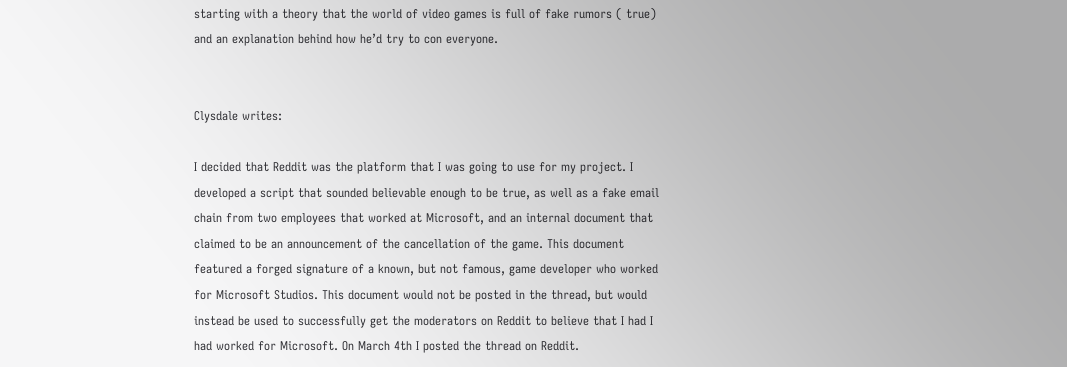starting with a theory that the world of video games is full of fake rumors ( true) and an explanation behind how he’d try to con everyone.


Clysdale writes:

I decided that Reddit was the platform that I was going to use for my project. I developed a script that sounded believable enough to be true, as well as a fake email chain from two employees that worked at Microsoft, and an internal document that claimed to be an announcement of the cancellation of the game. This document featured a forged signature of a known, but not famous, game developer who worked for Microsoft Studios. This document would not be posted in the thread, but would instead be used to successfully get the moderators on Reddit to believe that I had I had worked for Microsoft. On March 4th I posted the thread on Reddit.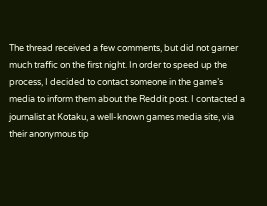The thread received a few comments, but did not garner much traffic on the first night. In order to speed up the process, I decided to contact someone in the game’s media to inform them about the Reddit post. I contacted a journalist at Kotaku, a well-known games media site, via their anonymous tip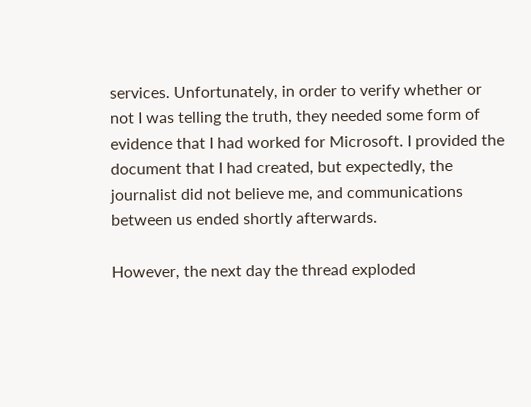services. Unfortunately, in order to verify whether or not I was telling the truth, they needed some form of evidence that I had worked for Microsoft. I provided the document that I had created, but expectedly, the journalist did not believe me, and communications between us ended shortly afterwards.

However, the next day the thread exploded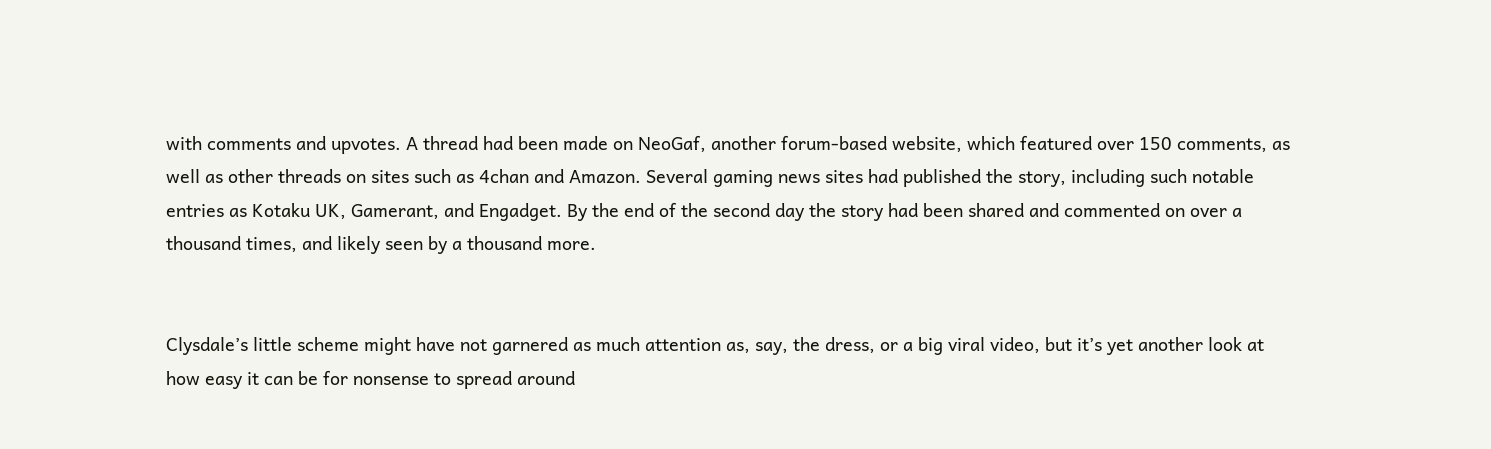with comments and upvotes. A thread had been made on NeoGaf, another forum-based website, which featured over 150 comments, as well as other threads on sites such as 4chan and Amazon. Several gaming news sites had published the story, including such notable entries as Kotaku UK, Gamerant, and Engadget. By the end of the second day the story had been shared and commented on over a thousand times, and likely seen by a thousand more.


Clysdale’s little scheme might have not garnered as much attention as, say, the dress, or a big viral video, but it’s yet another look at how easy it can be for nonsense to spread around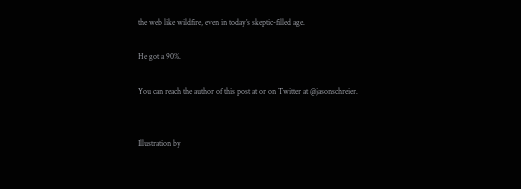the web like wildfire, even in today’s skeptic-filled age.

He got a 90%.

You can reach the author of this post at or on Twitter at @jasonschreier.


Illustration by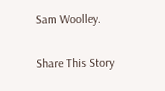Sam Woolley.

Share This Story